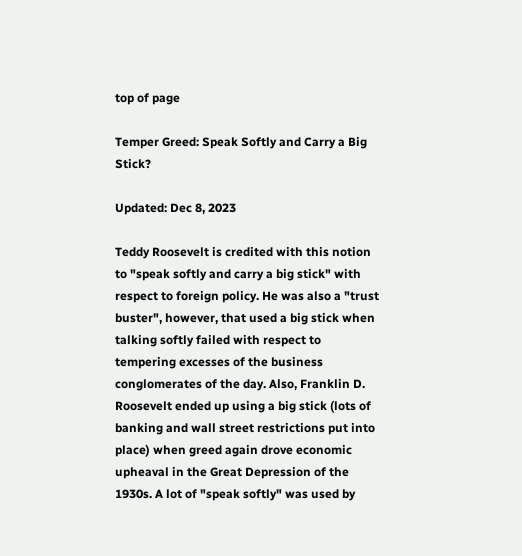top of page

Temper Greed: Speak Softly and Carry a Big Stick?

Updated: Dec 8, 2023

Teddy Roosevelt is credited with this notion to "speak softly and carry a big stick" with respect to foreign policy. He was also a "trust buster", however, that used a big stick when talking softly failed with respect to tempering excesses of the business conglomerates of the day. Also, Franklin D. Roosevelt ended up using a big stick (lots of banking and wall street restrictions put into place) when greed again drove economic upheaval in the Great Depression of the 1930s. A lot of "speak softly" was used by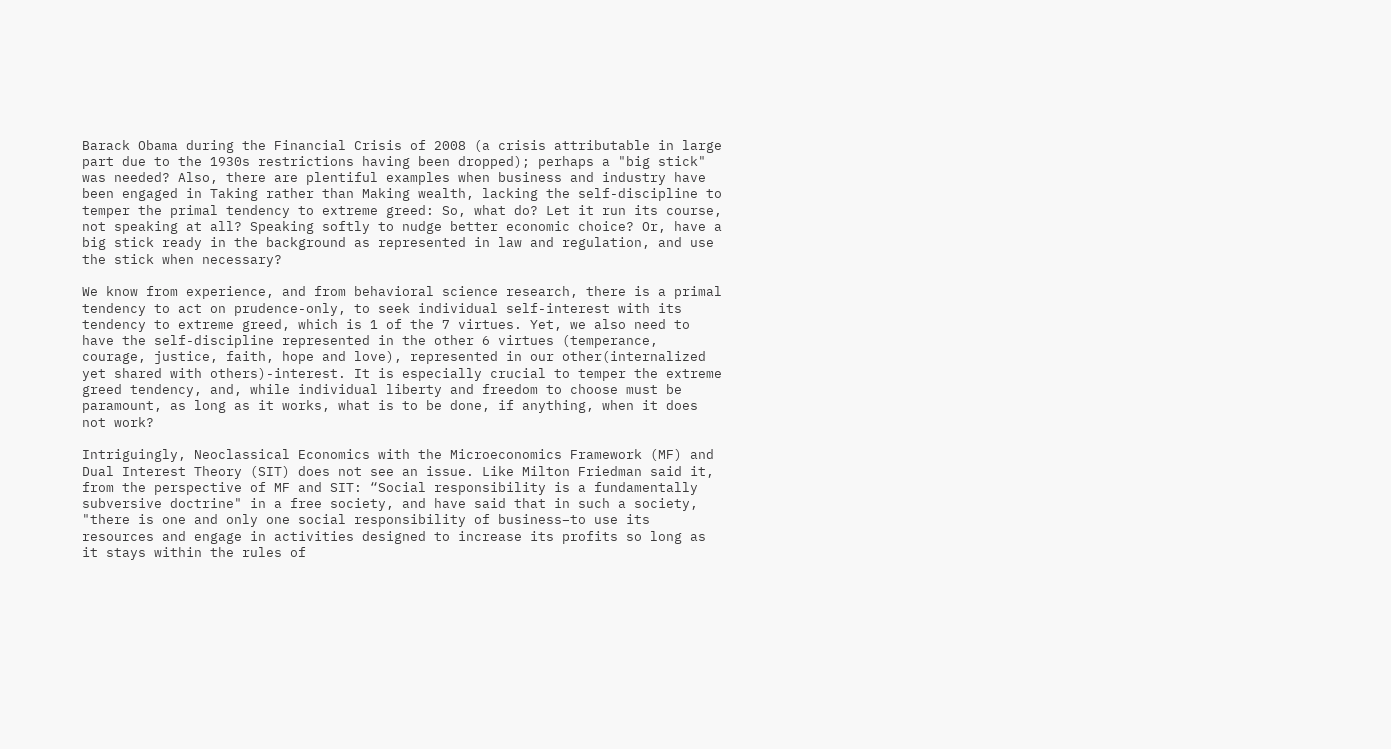Barack Obama during the Financial Crisis of 2008 (a crisis attributable in large part due to the 1930s restrictions having been dropped); perhaps a "big stick" was needed? Also, there are plentiful examples when business and industry have been engaged in Taking rather than Making wealth, lacking the self-discipline to temper the primal tendency to extreme greed: So, what do? Let it run its course, not speaking at all? Speaking softly to nudge better economic choice? Or, have a big stick ready in the background as represented in law and regulation, and use the stick when necessary?

We know from experience, and from behavioral science research, there is a primal tendency to act on prudence-only, to seek individual self-interest with its tendency to extreme greed, which is 1 of the 7 virtues. Yet, we also need to have the self-discipline represented in the other 6 virtues (temperance, courage, justice, faith, hope and love), represented in our other(internalized yet shared with others)-interest. It is especially crucial to temper the extreme greed tendency, and, while individual liberty and freedom to choose must be paramount, as long as it works, what is to be done, if anything, when it does not work?

Intriguingly, Neoclassical Economics with the Microeconomics Framework (MF) and Dual Interest Theory (SIT) does not see an issue. Like Milton Friedman said it, from the perspective of MF and SIT: “Social responsibility is a fundamentally subversive doctrine" in a free society, and have said that in such a society, "there is one and only one social responsibility of business–to use its resources and engage in activities designed to increase its profits so long as it stays within the rules of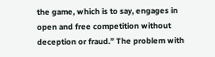the game, which is to say, engages in open and free competition without deception or fraud.” The problem with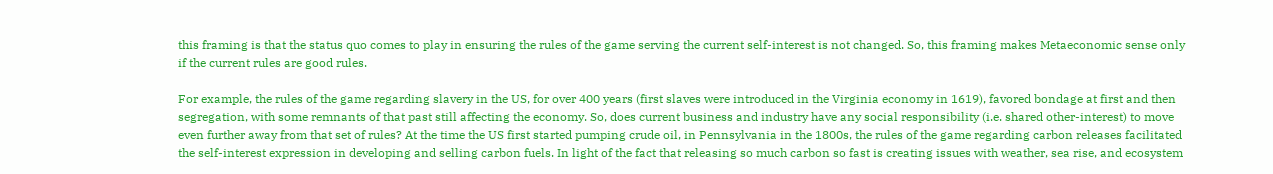this framing is that the status quo comes to play in ensuring the rules of the game serving the current self-interest is not changed. So, this framing makes Metaeconomic sense only if the current rules are good rules.

For example, the rules of the game regarding slavery in the US, for over 400 years (first slaves were introduced in the Virginia economy in 1619), favored bondage at first and then segregation, with some remnants of that past still affecting the economy. So, does current business and industry have any social responsibility (i.e. shared other-interest) to move even further away from that set of rules? At the time the US first started pumping crude oil, in Pennsylvania in the 1800s, the rules of the game regarding carbon releases facilitated the self-interest expression in developing and selling carbon fuels. In light of the fact that releasing so much carbon so fast is creating issues with weather, sea rise, and ecosystem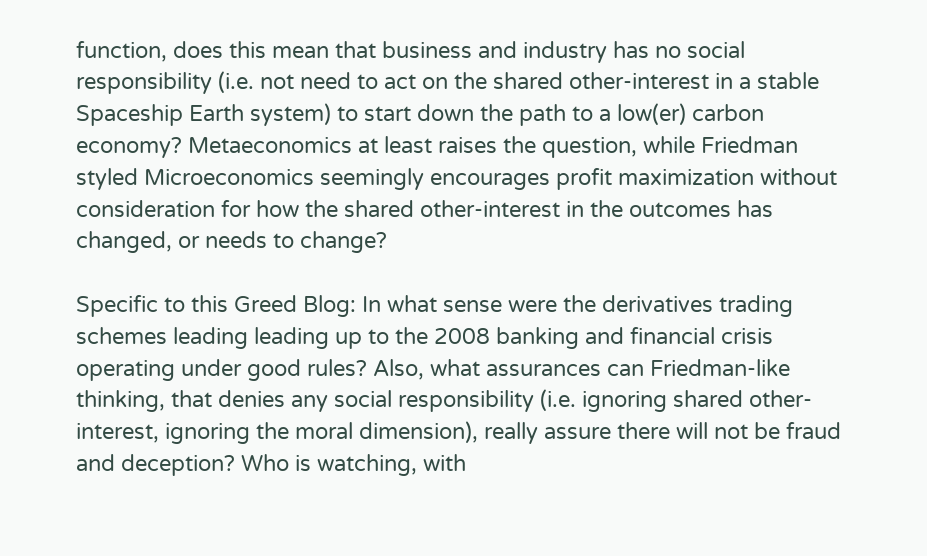function, does this mean that business and industry has no social responsibility (i.e. not need to act on the shared other-interest in a stable Spaceship Earth system) to start down the path to a low(er) carbon economy? Metaeconomics at least raises the question, while Friedman styled Microeconomics seemingly encourages profit maximization without consideration for how the shared other-interest in the outcomes has changed, or needs to change?

Specific to this Greed Blog: In what sense were the derivatives trading schemes leading leading up to the 2008 banking and financial crisis operating under good rules? Also, what assurances can Friedman-like thinking, that denies any social responsibility (i.e. ignoring shared other-interest, ignoring the moral dimension), really assure there will not be fraud and deception? Who is watching, with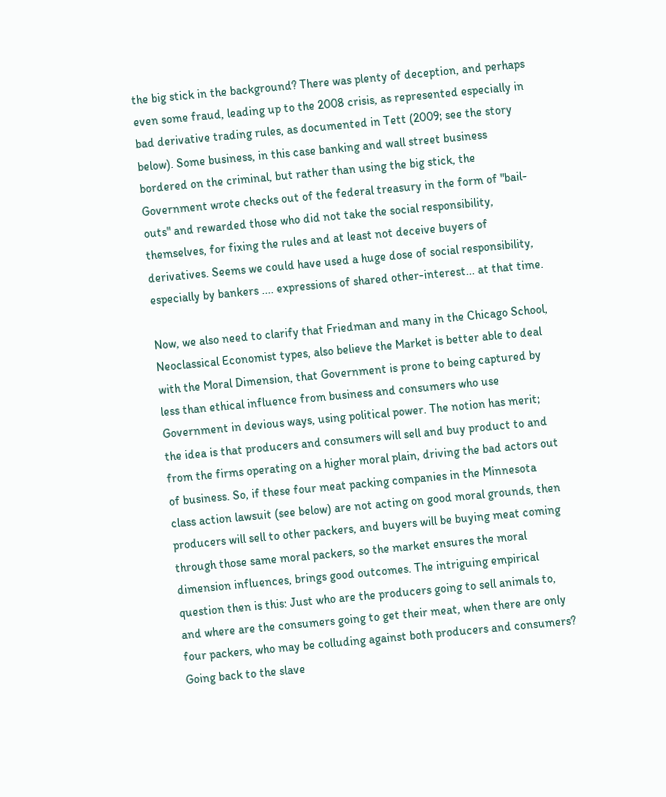the big stick in the background? There was plenty of deception, and perhaps even some fraud, leading up to the 2008 crisis, as represented especially in bad derivative trading rules, as documented in Tett (2009; see the story below). Some business, in this case banking and wall street business bordered on the criminal, but rather than using the big stick, the Government wrote checks out of the federal treasury in the form of "bail-outs" and rewarded those who did not take the social responsibility, themselves, for fixing the rules and at least not deceive buyers of derivatives. Seems we could have used a huge dose of social responsibility, especially by bankers .... expressions of shared other-interest... at that time.

Now, we also need to clarify that Friedman and many in the Chicago School, Neoclassical Economist types, also believe the Market is better able to deal with the Moral Dimension, that Government is prone to being captured by less than ethical influence from business and consumers who use Government in devious ways, using political power. The notion has merit; the idea is that producers and consumers will sell and buy product to and from the firms operating on a higher moral plain, driving the bad actors out of business. So, if these four meat packing companies in the Minnesota class action lawsuit (see below) are not acting on good moral grounds, then producers will sell to other packers, and buyers will be buying meat coming through those same moral packers, so the market ensures the moral dimension influences, brings good outcomes. The intriguing empirical question then is this: Just who are the producers going to sell animals to, and where are the consumers going to get their meat, when there are only four packers, who may be colluding against both producers and consumers? Going back to the slave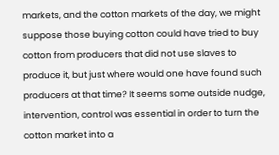markets, and the cotton markets of the day, we might suppose those buying cotton could have tried to buy cotton from producers that did not use slaves to produce it, but just where would one have found such producers at that time? It seems some outside nudge, intervention, control was essential in order to turn the cotton market into a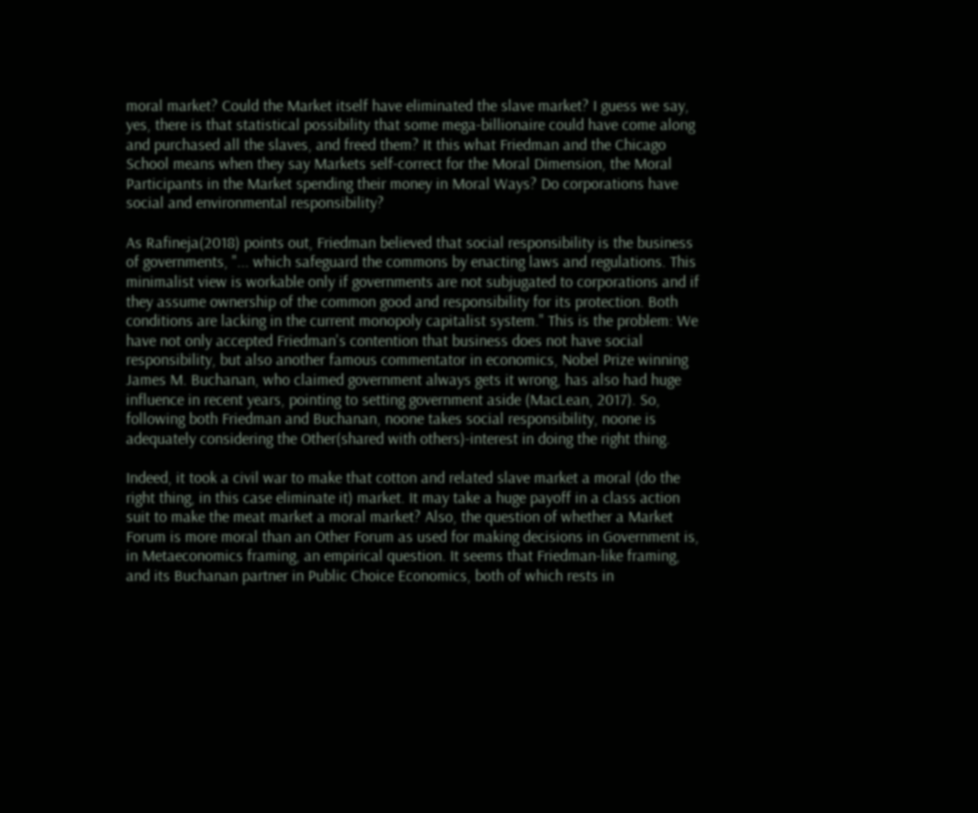moral market? Could the Market itself have eliminated the slave market? I guess we say, yes, there is that statistical possibility that some mega-billionaire could have come along and purchased all the slaves, and freed them? It this what Friedman and the Chicago School means when they say Markets self-correct for the Moral Dimension, the Moral Participants in the Market spending their money in Moral Ways? Do corporations have social and environmental responsibility?

As Rafineja(2018) points out, Friedman believed that social responsibility is the business of governments, "... which safeguard the commons by enacting laws and regulations. This minimalist view is workable only if governments are not subjugated to corporations and if they assume ownership of the common good and responsibility for its protection. Both conditions are lacking in the current monopoly capitalist system." This is the problem: We have not only accepted Friedman's contention that business does not have social responsibility, but also another famous commentator in economics, Nobel Prize winning James M. Buchanan, who claimed government always gets it wrong, has also had huge influence in recent years, pointing to setting government aside (MacLean, 2017). So, following both Friedman and Buchanan, noone takes social responsibility, noone is adequately considering the Other(shared with others)-interest in doing the right thing.

Indeed, it took a civil war to make that cotton and related slave market a moral (do the right thing, in this case eliminate it) market. It may take a huge payoff in a class action suit to make the meat market a moral market? Also, the question of whether a Market Forum is more moral than an Other Forum as used for making decisions in Government is, in Metaeconomics framing, an empirical question. It seems that Friedman-like framing, and its Buchanan partner in Public Choice Economics, both of which rests in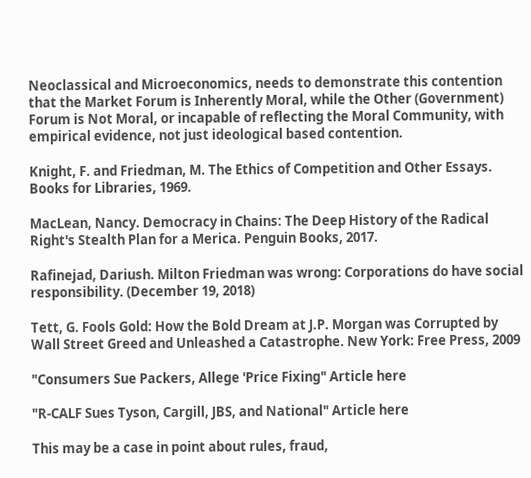Neoclassical and Microeconomics, needs to demonstrate this contention that the Market Forum is Inherently Moral, while the Other (Government) Forum is Not Moral, or incapable of reflecting the Moral Community, with empirical evidence, not just ideological based contention.

Knight, F. and Friedman, M. The Ethics of Competition and Other Essays. Books for Libraries, 1969.

MacLean, Nancy. Democracy in Chains: The Deep History of the Radical Right's Stealth Plan for a Merica. Penguin Books, 2017.

Rafinejad, Dariush. Milton Friedman was wrong: Corporations do have social responsibility. (December 19, 2018)

Tett, G. Fools Gold: How the Bold Dream at J.P. Morgan was Corrupted by Wall Street Greed and Unleashed a Catastrophe. New York: Free Press, 2009

"Consumers Sue Packers, Allege 'Price Fixing" Article here

"R-CALF Sues Tyson, Cargill, JBS, and National" Article here

This may be a case in point about rules, fraud,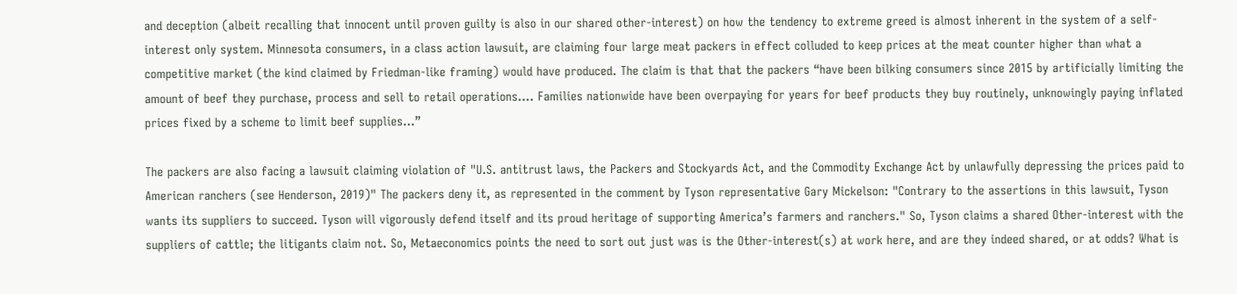and deception (albeit recalling that innocent until proven guilty is also in our shared other-interest) on how the tendency to extreme greed is almost inherent in the system of a self-interest only system. Minnesota consumers, in a class action lawsuit, are claiming four large meat packers in effect colluded to keep prices at the meat counter higher than what a competitive market (the kind claimed by Friedman-like framing) would have produced. The claim is that that the packers “have been bilking consumers since 2015 by artificially limiting the amount of beef they purchase, process and sell to retail operations.... Families nationwide have been overpaying for years for beef products they buy routinely, unknowingly paying inflated prices fixed by a scheme to limit beef supplies...”

The packers are also facing a lawsuit claiming violation of "U.S. antitrust laws, the Packers and Stockyards Act, and the Commodity Exchange Act by unlawfully depressing the prices paid to American ranchers (see Henderson, 2019)" The packers deny it, as represented in the comment by Tyson representative Gary Mickelson: "Contrary to the assertions in this lawsuit, Tyson wants its suppliers to succeed. Tyson will vigorously defend itself and its proud heritage of supporting America’s farmers and ranchers." So, Tyson claims a shared Other-interest with the suppliers of cattle; the litigants claim not. So, Metaeconomics points the need to sort out just was is the Other-interest(s) at work here, and are they indeed shared, or at odds? What is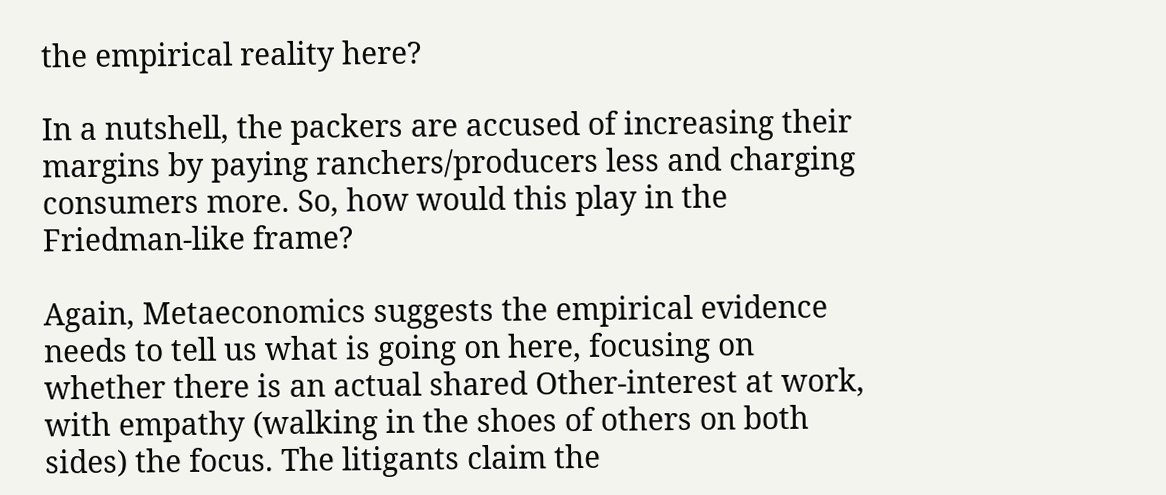the empirical reality here?

In a nutshell, the packers are accused of increasing their margins by paying ranchers/producers less and charging consumers more. So, how would this play in the Friedman-like frame?

Again, Metaeconomics suggests the empirical evidence needs to tell us what is going on here, focusing on whether there is an actual shared Other-interest at work, with empathy (walking in the shoes of others on both sides) the focus. The litigants claim the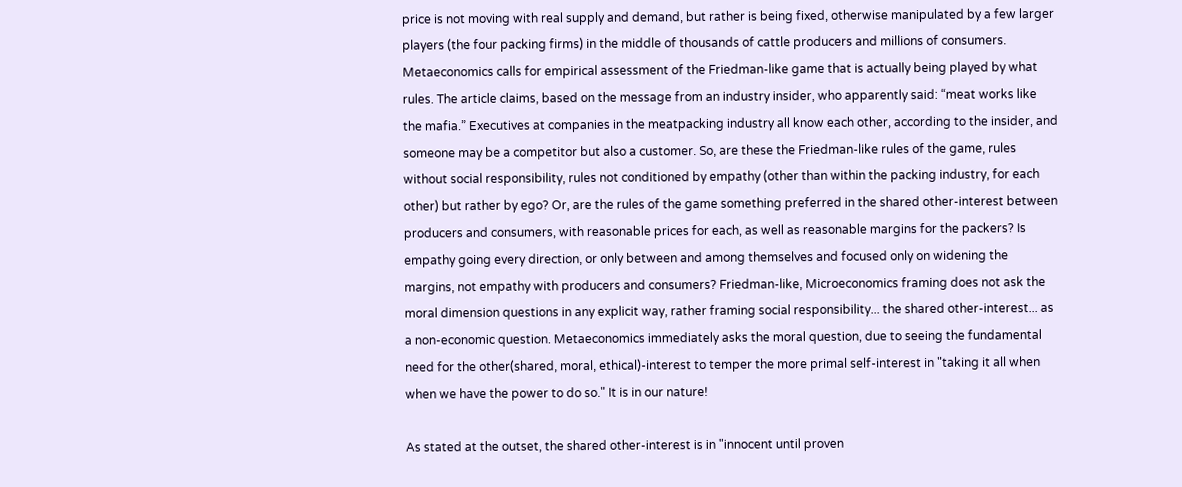price is not moving with real supply and demand, but rather is being fixed, otherwise manipulated by a few larger players (the four packing firms) in the middle of thousands of cattle producers and millions of consumers. Metaeconomics calls for empirical assessment of the Friedman-like game that is actually being played by what rules. The article claims, based on the message from an industry insider, who apparently said: “meat works like the mafia.” Executives at companies in the meatpacking industry all know each other, according to the insider, and someone may be a competitor but also a customer. So, are these the Friedman-like rules of the game, rules without social responsibility, rules not conditioned by empathy (other than within the packing industry, for each other) but rather by ego? Or, are the rules of the game something preferred in the shared other-interest between producers and consumers, with reasonable prices for each, as well as reasonable margins for the packers? Is empathy going every direction, or only between and among themselves and focused only on widening the margins, not empathy with producers and consumers? Friedman-like, Microeconomics framing does not ask the moral dimension questions in any explicit way, rather framing social responsibility... the shared other-interest... as a non-economic question. Metaeconomics immediately asks the moral question, due to seeing the fundamental need for the other(shared, moral, ethical)-interest to temper the more primal self-interest in "taking it all when when we have the power to do so." It is in our nature!

As stated at the outset, the shared other-interest is in "innocent until proven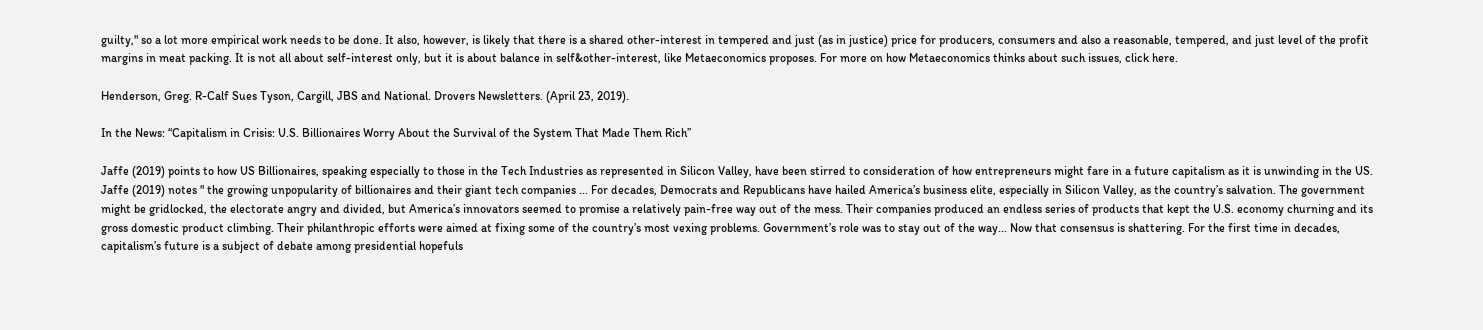guilty," so a lot more empirical work needs to be done. It also, however, is likely that there is a shared other-interest in tempered and just (as in justice) price for producers, consumers and also a reasonable, tempered, and just level of the profit margins in meat packing. It is not all about self-interest only, but it is about balance in self&other-interest, like Metaeconomics proposes. For more on how Metaeconomics thinks about such issues, click here.

Henderson, Greg. R-Calf Sues Tyson, Cargill, JBS and National. Drovers Newsletters. (April 23, 2019).

In the News: “Capitalism in Crisis: U.S. Billionaires Worry About the Survival of the System That Made Them Rich”

Jaffe (2019) points to how US Billionaires, speaking especially to those in the Tech Industries as represented in Silicon Valley, have been stirred to consideration of how entrepreneurs might fare in a future capitalism as it is unwinding in the US. Jaffe (2019) notes " the growing unpopularity of billionaires and their giant tech companies ... For decades, Democrats and Republicans have hailed America’s business elite, especially in Silicon Valley, as the country’s salvation. The government might be gridlocked, the electorate angry and divided, but America’s innovators seemed to promise a relatively pain-free way out of the mess. Their companies produced an endless series of products that kept the U.S. economy churning and its gross domestic product climbing. Their philanthropic efforts were aimed at fixing some of the country’s most vexing problems. Government’s role was to stay out of the way... Now that consensus is shattering. For the first time in decades, capitalism’s future is a subject of debate among presidential hopefuls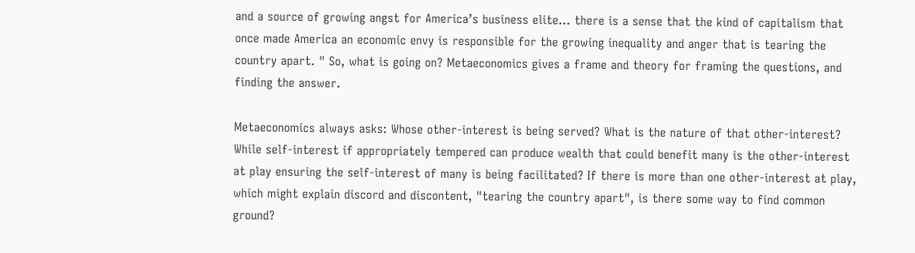and a source of growing angst for America’s business elite... there is a sense that the kind of capitalism that once made America an economic envy is responsible for the growing inequality and anger that is tearing the country apart. " So, what is going on? Metaeconomics gives a frame and theory for framing the questions, and finding the answer.

Metaeconomics always asks: Whose other-interest is being served? What is the nature of that other-interest? While self-interest if appropriately tempered can produce wealth that could benefit many is the other-interest at play ensuring the self-interest of many is being facilitated? If there is more than one other-interest at play, which might explain discord and discontent, "tearing the country apart", is there some way to find common ground?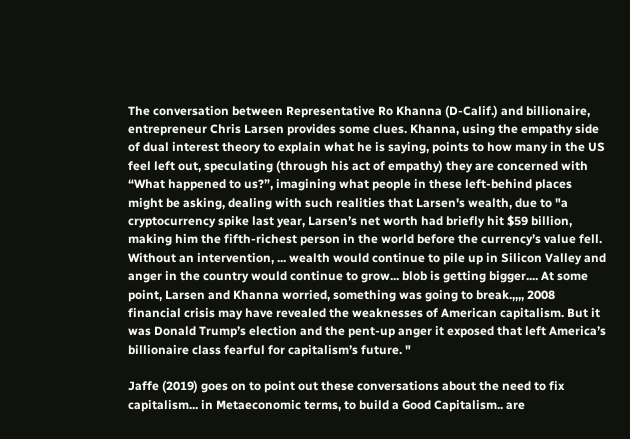The conversation between Representative Ro Khanna (D-Calif.) and billionaire, entrepreneur Chris Larsen provides some clues. Khanna, using the empathy side of dual interest theory to explain what he is saying, points to how many in the US feel left out, speculating (through his act of empathy) they are concerned with “What happened to us?”, imagining what people in these left-behind places might be asking, dealing with such realities that Larsen's wealth, due to "a cryptocurrency spike last year, Larsen’s net worth had briefly hit $59 billion, making him the fifth-richest person in the world before the currency’s value fell. Without an intervention, ... wealth would continue to pile up in Silicon Valley and anger in the country would continue to grow... blob is getting bigger.... At some point, Larsen and Khanna worried, something was going to break.,,,, 2008 financial crisis may have revealed the weaknesses of American capitalism. But it was Donald Trump’s election and the pent-up anger it exposed that left America’s billionaire class fearful for capitalism’s future. "

Jaffe (2019) goes on to point out these conversations about the need to fix capitalism... in Metaeconomic terms, to build a Good Capitalism.. are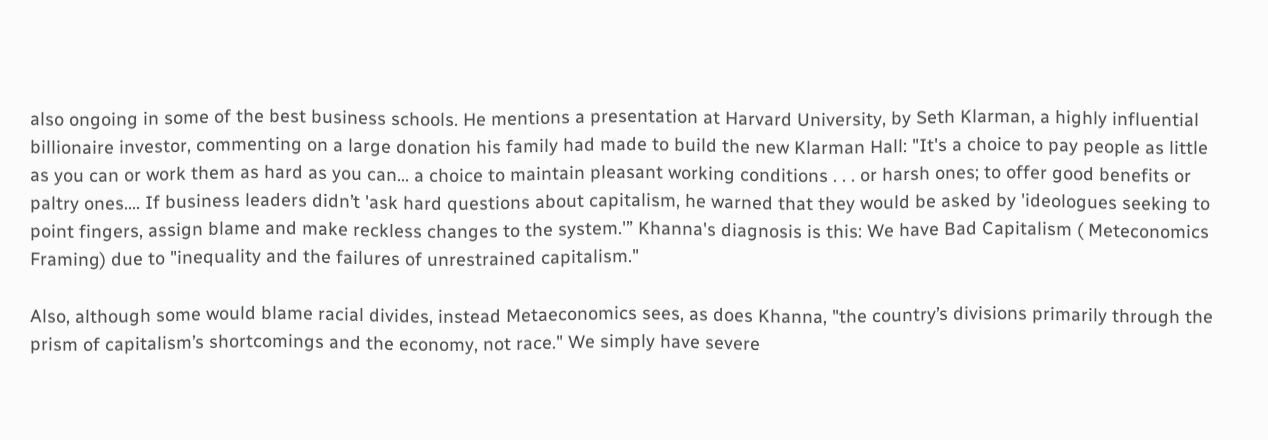also ongoing in some of the best business schools. He mentions a presentation at Harvard University, by Seth Klarman, a highly influential billionaire investor, commenting on a large donation his family had made to build the new Klarman Hall: "It's a choice to pay people as little as you can or work them as hard as you can... a choice to maintain pleasant working conditions . . . or harsh ones; to offer good benefits or paltry ones.... If business leaders didn’t 'ask hard questions about capitalism, he warned that they would be asked by 'ideologues seeking to point fingers, assign blame and make reckless changes to the system.'” Khanna's diagnosis is this: We have Bad Capitalism ( Meteconomics Framing) due to "inequality and the failures of unrestrained capitalism."

Also, although some would blame racial divides, instead Metaeconomics sees, as does Khanna, "the country’s divisions primarily through the prism of capitalism’s shortcomings and the economy, not race." We simply have severe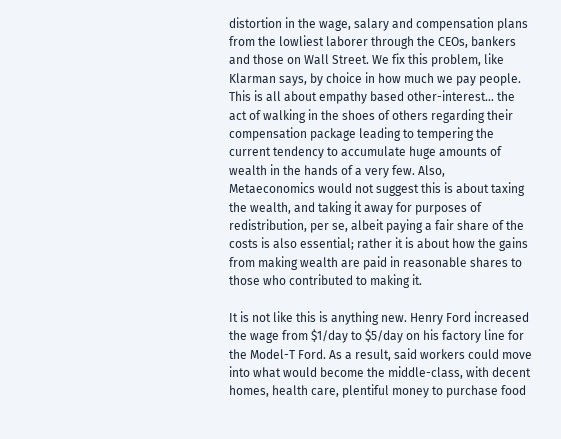distortion in the wage, salary and compensation plans from the lowliest laborer through the CEOs, bankers and those on Wall Street. We fix this problem, like Klarman says, by choice in how much we pay people. This is all about empathy based other-interest... the act of walking in the shoes of others regarding their compensation package leading to tempering the current tendency to accumulate huge amounts of wealth in the hands of a very few. Also, Metaeconomics would not suggest this is about taxing the wealth, and taking it away for purposes of redistribution, per se, albeit paying a fair share of the costs is also essential; rather it is about how the gains from making wealth are paid in reasonable shares to those who contributed to making it.

It is not like this is anything new. Henry Ford increased the wage from $1/day to $5/day on his factory line for the Model-T Ford. As a result, said workers could move into what would become the middle-class, with decent homes, health care, plentiful money to purchase food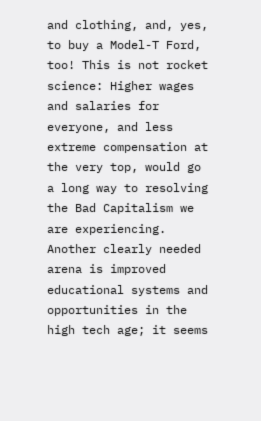and clothing, and, yes, to buy a Model-T Ford, too! This is not rocket science: Higher wages and salaries for everyone, and less extreme compensation at the very top, would go a long way to resolving the Bad Capitalism we are experiencing. Another clearly needed arena is improved educational systems and opportunities in the high tech age; it seems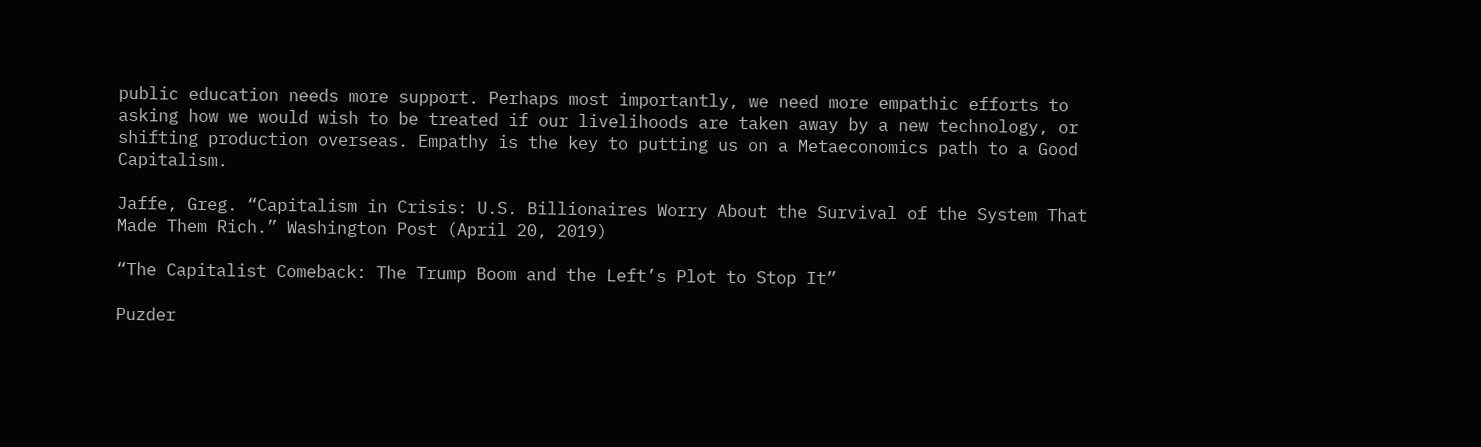public education needs more support. Perhaps most importantly, we need more empathic efforts to asking how we would wish to be treated if our livelihoods are taken away by a new technology, or shifting production overseas. Empathy is the key to putting us on a Metaeconomics path to a Good Capitalism.

Jaffe, Greg. “Capitalism in Crisis: U.S. Billionaires Worry About the Survival of the System That Made Them Rich.” Washington Post (April 20, 2019)

“The Capitalist Comeback: The Trump Boom and the Left’s Plot to Stop It”

Puzder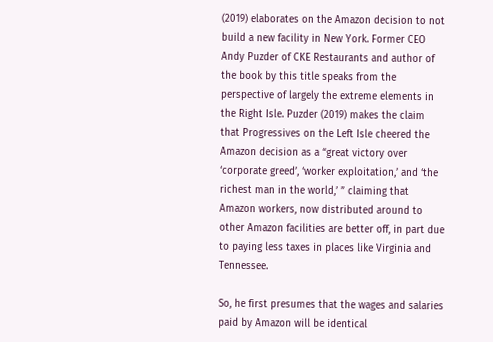(2019) elaborates on the Amazon decision to not build a new facility in New York. Former CEO Andy Puzder of CKE Restaurants and author of the book by this title speaks from the perspective of largely the extreme elements in the Right Isle. Puzder (2019) makes the claim that Progressives on the Left Isle cheered the Amazon decision as a “great victory over ‘corporate greed’, ‘worker exploitation,’ and ‘the richest man in the world,’ ” claiming that Amazon workers, now distributed around to other Amazon facilities are better off, in part due to paying less taxes in places like Virginia and Tennessee.

So, he first presumes that the wages and salaries paid by Amazon will be identical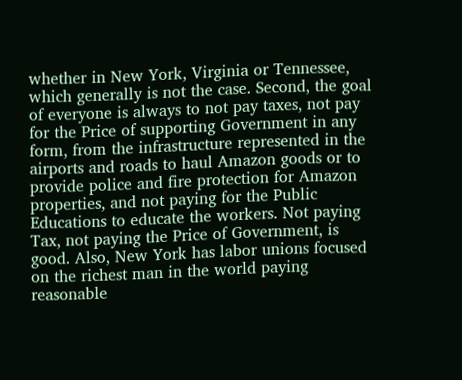whether in New York, Virginia or Tennessee, which generally is not the case. Second, the goal of everyone is always to not pay taxes, not pay for the Price of supporting Government in any form, from the infrastructure represented in the airports and roads to haul Amazon goods or to provide police and fire protection for Amazon properties, and not paying for the Public Educations to educate the workers. Not paying Tax, not paying the Price of Government, is good. Also, New York has labor unions focused on the richest man in the world paying reasonable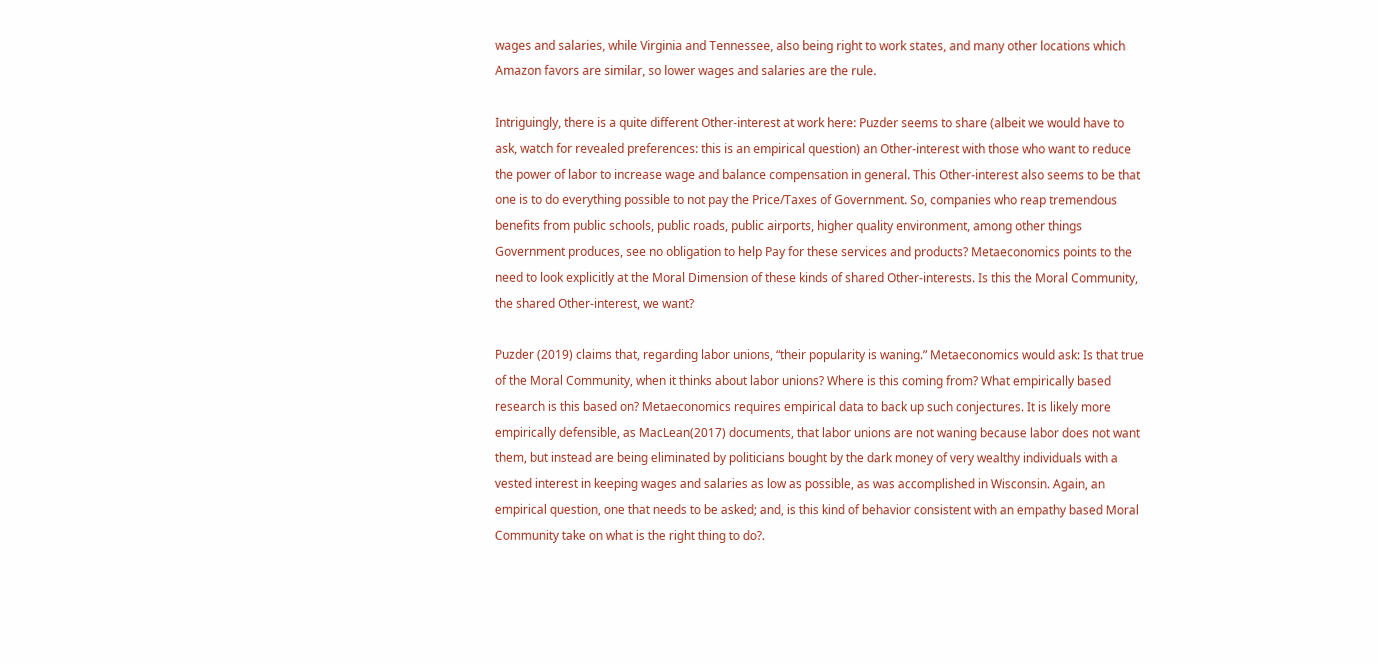wages and salaries, while Virginia and Tennessee, also being right to work states, and many other locations which Amazon favors are similar, so lower wages and salaries are the rule.

Intriguingly, there is a quite different Other-interest at work here: Puzder seems to share (albeit we would have to ask, watch for revealed preferences: this is an empirical question) an Other-interest with those who want to reduce the power of labor to increase wage and balance compensation in general. This Other-interest also seems to be that one is to do everything possible to not pay the Price/Taxes of Government. So, companies who reap tremendous benefits from public schools, public roads, public airports, higher quality environment, among other things Government produces, see no obligation to help Pay for these services and products? Metaeconomics points to the need to look explicitly at the Moral Dimension of these kinds of shared Other-interests. Is this the Moral Community, the shared Other-interest, we want?

Puzder (2019) claims that, regarding labor unions, “their popularity is waning.” Metaeconomics would ask: Is that true of the Moral Community, when it thinks about labor unions? Where is this coming from? What empirically based research is this based on? Metaeconomics requires empirical data to back up such conjectures. It is likely more empirically defensible, as MacLean(2017) documents, that labor unions are not waning because labor does not want them, but instead are being eliminated by politicians bought by the dark money of very wealthy individuals with a vested interest in keeping wages and salaries as low as possible, as was accomplished in Wisconsin. Again, an empirical question, one that needs to be asked; and, is this kind of behavior consistent with an empathy based Moral Community take on what is the right thing to do?.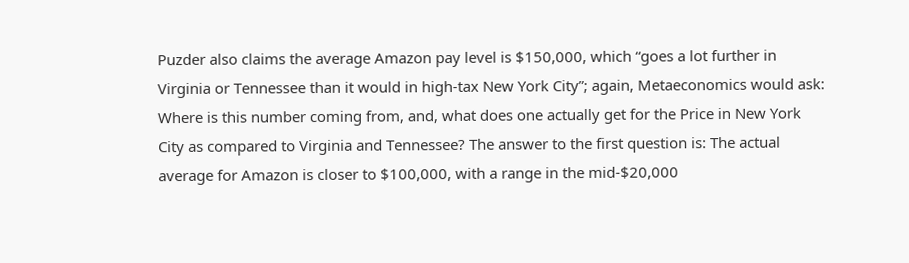Puzder also claims the average Amazon pay level is $150,000, which “goes a lot further in Virginia or Tennessee than it would in high-tax New York City”; again, Metaeconomics would ask: Where is this number coming from, and, what does one actually get for the Price in New York City as compared to Virginia and Tennessee? The answer to the first question is: The actual average for Amazon is closer to $100,000, with a range in the mid-$20,000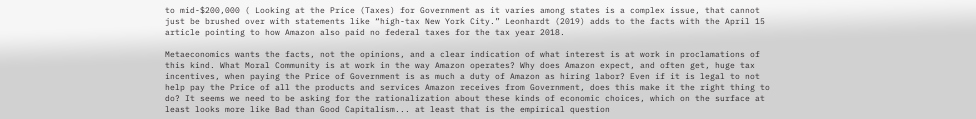to mid-$200,000 ( Looking at the Price (Taxes) for Government as it varies among states is a complex issue, that cannot just be brushed over with statements like “high-tax New York City.” Leonhardt (2019) adds to the facts with the April 15 article pointing to how Amazon also paid no federal taxes for the tax year 2018.

Metaeconomics wants the facts, not the opinions, and a clear indication of what interest is at work in proclamations of this kind. What Moral Community is at work in the way Amazon operates? Why does Amazon expect, and often get, huge tax incentives, when paying the Price of Government is as much a duty of Amazon as hiring labor? Even if it is legal to not help pay the Price of all the products and services Amazon receives from Government, does this make it the right thing to do? It seems we need to be asking for the rationalization about these kinds of economic choices, which on the surface at least looks more like Bad than Good Capitalism... at least that is the empirical question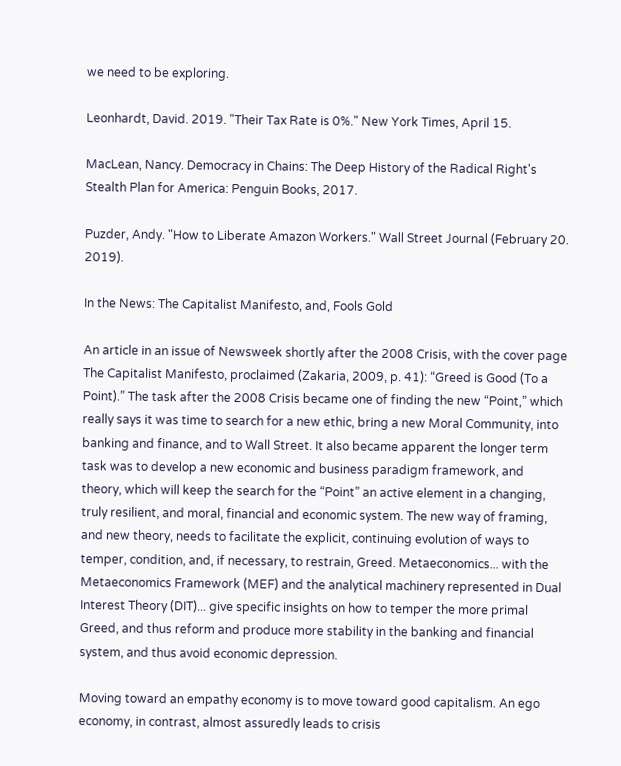we need to be exploring.

Leonhardt, David. 2019. "Their Tax Rate is 0%." New York Times, April 15.

MacLean, Nancy. Democracy in Chains: The Deep History of the Radical Right's Stealth Plan for America: Penguin Books, 2017.

Puzder, Andy. "How to Liberate Amazon Workers." Wall Street Journal (February 20. 2019).

In the News: The Capitalist Manifesto, and, Fools Gold

An article in an issue of Newsweek shortly after the 2008 Crisis, with the cover page The Capitalist Manifesto, proclaimed (Zakaria, 2009, p. 41): “Greed is Good (To a Point).” The task after the 2008 Crisis became one of finding the new “Point,” which really says it was time to search for a new ethic, bring a new Moral Community, into banking and finance, and to Wall Street. It also became apparent the longer term task was to develop a new economic and business paradigm framework, and theory, which will keep the search for the “Point” an active element in a changing, truly resilient, and moral, financial and economic system. The new way of framing, and new theory, needs to facilitate the explicit, continuing evolution of ways to temper, condition, and, if necessary, to restrain, Greed. Metaeconomics... with the Metaeconomics Framework (MEF) and the analytical machinery represented in Dual Interest Theory (DIT)... give specific insights on how to temper the more primal Greed, and thus reform and produce more stability in the banking and financial system, and thus avoid economic depression.

Moving toward an empathy economy is to move toward good capitalism. An ego economy, in contrast, almost assuredly leads to crisis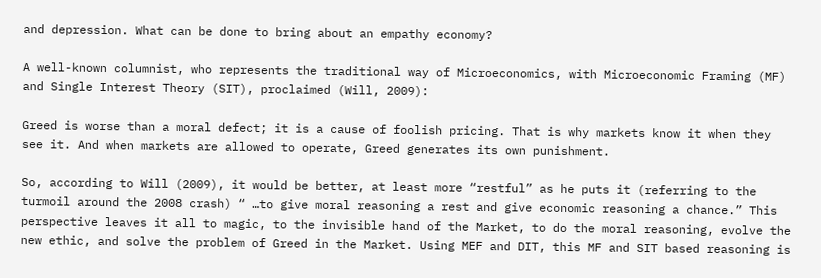and depression. What can be done to bring about an empathy economy?

A well-known columnist, who represents the traditional way of Microeconomics, with Microeconomic Framing (MF) and Single Interest Theory (SIT), proclaimed (Will, 2009):

Greed is worse than a moral defect; it is a cause of foolish pricing. That is why markets know it when they see it. And when markets are allowed to operate, Greed generates its own punishment.

So, according to Will (2009), it would be better, at least more “restful” as he puts it (referring to the turmoil around the 2008 crash) “ …to give moral reasoning a rest and give economic reasoning a chance.” This perspective leaves it all to magic, to the invisible hand of the Market, to do the moral reasoning, evolve the new ethic, and solve the problem of Greed in the Market. Using MEF and DIT, this MF and SIT based reasoning is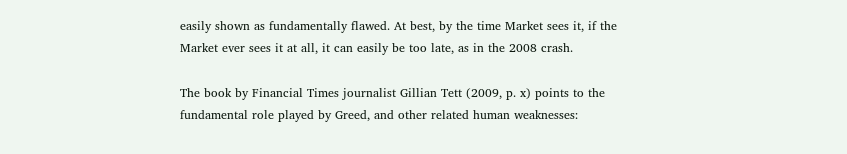easily shown as fundamentally flawed. At best, by the time Market sees it, if the Market ever sees it at all, it can easily be too late, as in the 2008 crash.

The book by Financial Times journalist Gillian Tett (2009, p. x) points to the fundamental role played by Greed, and other related human weaknesses: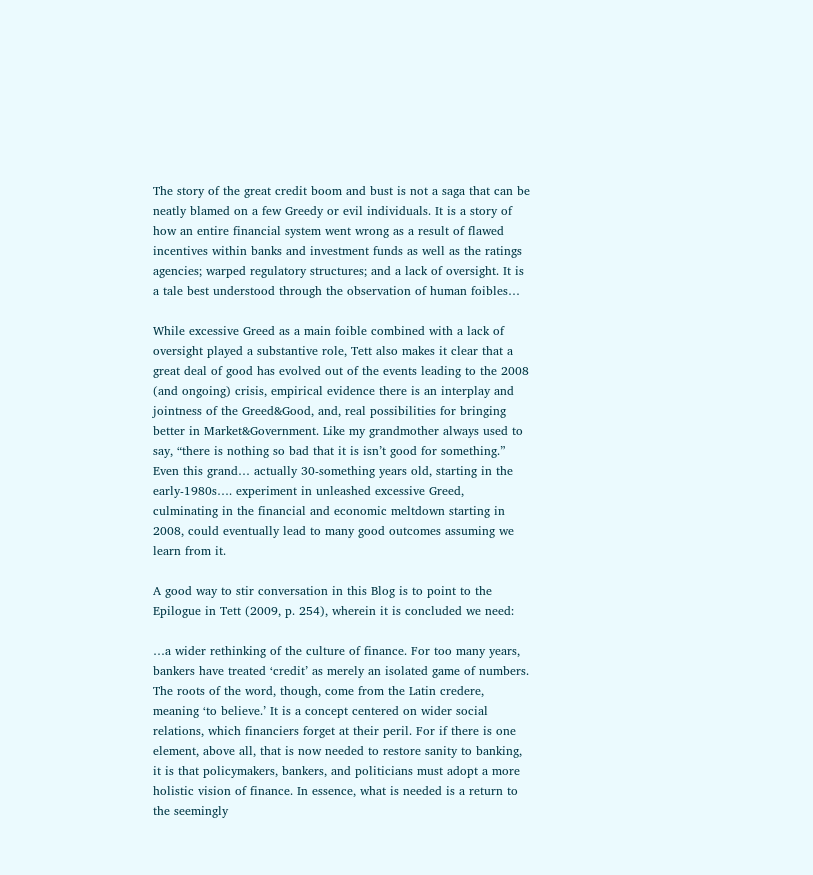The story of the great credit boom and bust is not a saga that can be neatly blamed on a few Greedy or evil individuals. It is a story of how an entire financial system went wrong as a result of flawed incentives within banks and investment funds as well as the ratings agencies; warped regulatory structures; and a lack of oversight. It is a tale best understood through the observation of human foibles…

While excessive Greed as a main foible combined with a lack of oversight played a substantive role, Tett also makes it clear that a great deal of good has evolved out of the events leading to the 2008 (and ongoing) crisis, empirical evidence there is an interplay and jointness of the Greed&Good, and, real possibilities for bringing better in Market&Government. Like my grandmother always used to say, “there is nothing so bad that it is isn’t good for something.” Even this grand… actually 30-something years old, starting in the early-1980s…. experiment in unleashed excessive Greed, culminating in the financial and economic meltdown starting in 2008, could eventually lead to many good outcomes assuming we learn from it.

A good way to stir conversation in this Blog is to point to the Epilogue in Tett (2009, p. 254), wherein it is concluded we need:

…a wider rethinking of the culture of finance. For too many years, bankers have treated ‘credit’ as merely an isolated game of numbers. The roots of the word, though, come from the Latin credere, meaning ‘to believe.’ It is a concept centered on wider social relations, which financiers forget at their peril. For if there is one element, above all, that is now needed to restore sanity to banking, it is that policymakers, bankers, and politicians must adopt a more holistic vision of finance. In essence, what is needed is a return to the seemingly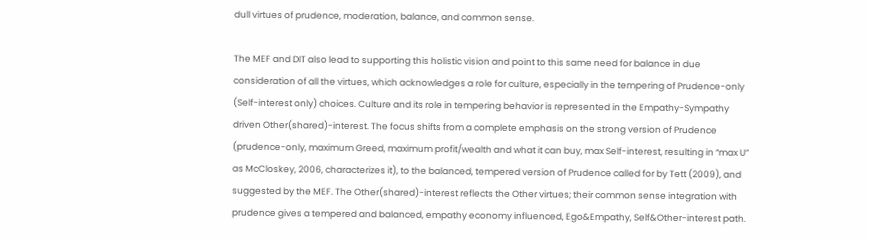dull virtues of prudence, moderation, balance, and common sense.

The MEF and DIT also lead to supporting this holistic vision and point to this same need for balance in due consideration of all the virtues, which acknowledges a role for culture, especially in the tempering of Prudence-only (Self-interest only) choices. Culture and its role in tempering behavior is represented in the Empathy-Sympathy driven Other(shared)-interest. The focus shifts from a complete emphasis on the strong version of Prudence (prudence-only, maximum Greed, maximum profit/wealth and what it can buy, max Self-interest, resulting in “max U” as McCloskey, 2006, characterizes it), to the balanced, tempered version of Prudence called for by Tett (2009), and suggested by the MEF. The Other(shared)-interest reflects the Other virtues; their common sense integration with prudence gives a tempered and balanced, empathy economy influenced, Ego&Empathy, Self&Other-interest path.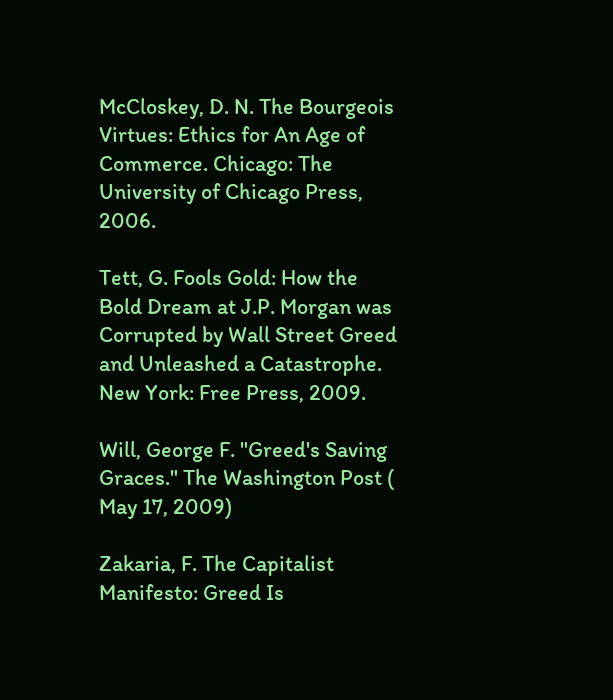McCloskey, D. N. The Bourgeois Virtues: Ethics for An Age of Commerce. Chicago: The University of Chicago Press, 2006.

Tett, G. Fools Gold: How the Bold Dream at J.P. Morgan was Corrupted by Wall Street Greed and Unleashed a Catastrophe. New York: Free Press, 2009.

Will, George F. "Greed's Saving Graces." The Washington Post ( May 17, 2009)

Zakaria, F. The Capitalist Manifesto: Greed Is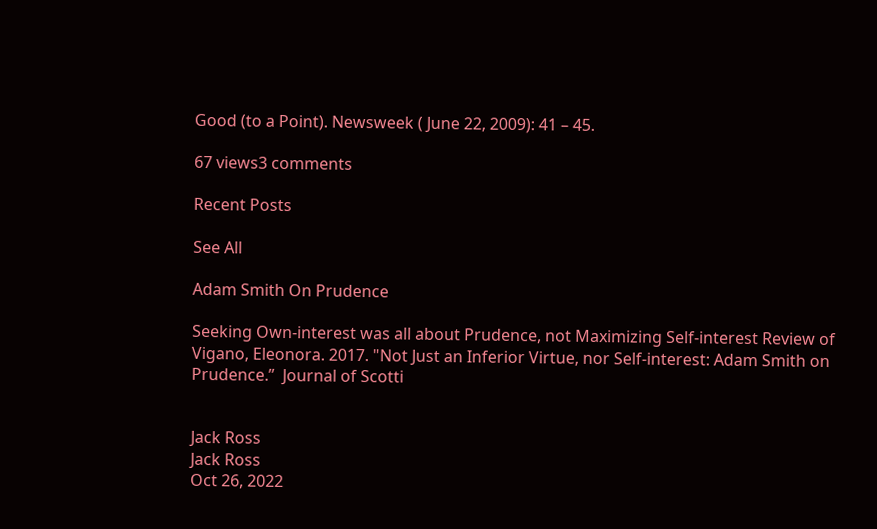Good (to a Point). Newsweek ( June 22, 2009): 41 – 45.

67 views3 comments

Recent Posts

See All

Adam Smith On Prudence

Seeking Own-interest was all about Prudence, not Maximizing Self-interest Review of Vigano, Eleonora. 2017. "Not Just an Inferior Virtue, nor Self-interest: Adam Smith on Prudence.”  Journal of Scotti


Jack Ross
Jack Ross
Oct 26, 2022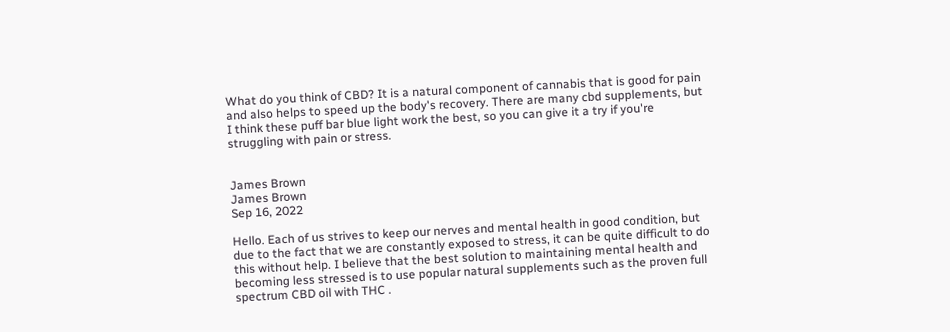What do you think of CBD? It is a natural component of cannabis that is good for pain and also helps to speed up the body's recovery. There are many cbd supplements, but I think these puff bar blue light work the best, so you can give it a try if you're struggling with pain or stress.


James Brown
James Brown
Sep 16, 2022

Hello. Each of us strives to keep our nerves and mental health in good condition, but due to the fact that we are constantly exposed to stress, it can be quite difficult to do this without help. I believe that the best solution to maintaining mental health and becoming less stressed is to use popular natural supplements such as the proven full spectrum CBD oil with THC .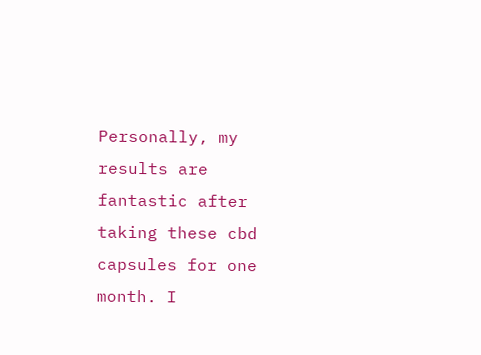Personally, my results are fantastic after taking these cbd capsules for one month. I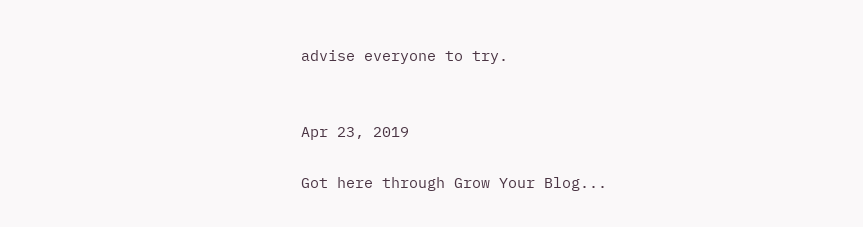advise everyone to try.


Apr 23, 2019

Got here through Grow Your Blog...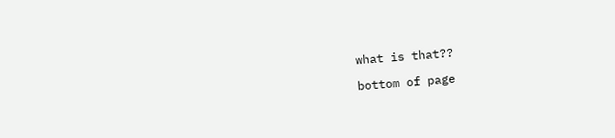what is that??

bottom of page